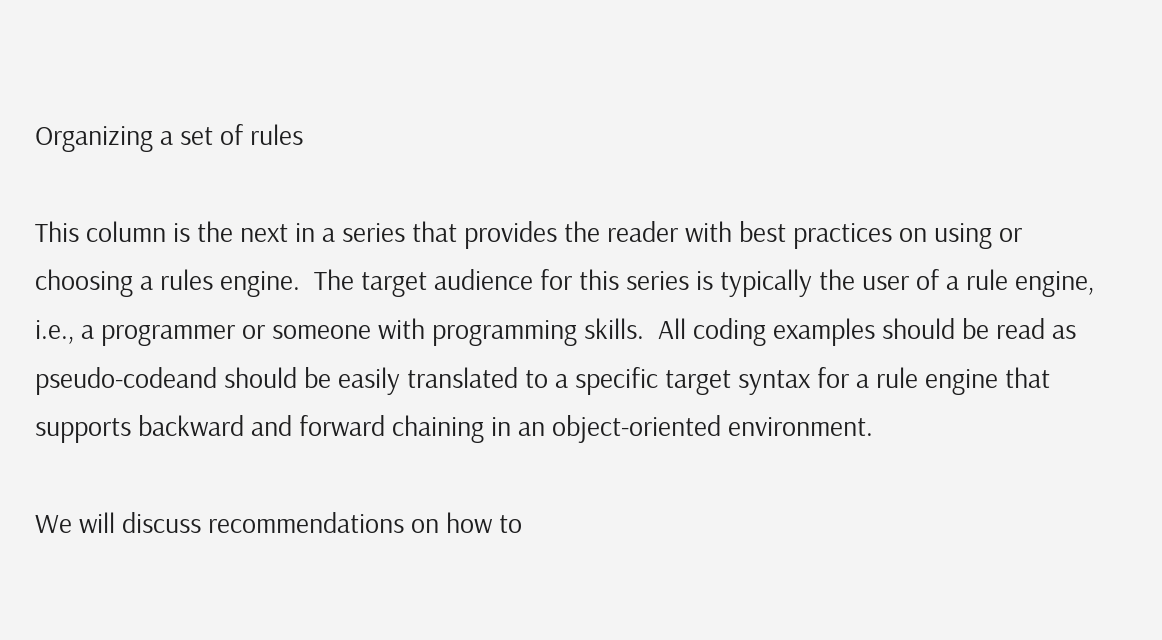Organizing a set of rules

This column is the next in a series that provides the reader with best practices on using or choosing a rules engine.  The target audience for this series is typically the user of a rule engine, i.e., a programmer or someone with programming skills.  All coding examples should be read as pseudo-codeand should be easily translated to a specific target syntax for a rule engine that supports backward and forward chaining in an object-oriented environment.

We will discuss recommendations on how to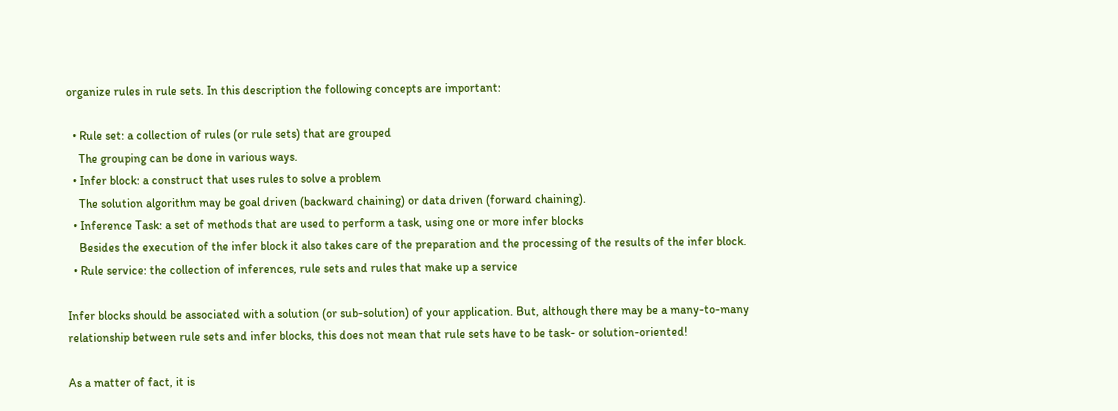organize rules in rule sets. In this description the following concepts are important:

  • Rule set: a collection of rules (or rule sets) that are grouped
    The grouping can be done in various ways.
  • Infer block: a construct that uses rules to solve a problem
    The solution algorithm may be goal driven (backward chaining) or data driven (forward chaining).
  • Inference Task: a set of methods that are used to perform a task, using one or more infer blocks
    Besides the execution of the infer block it also takes care of the preparation and the processing of the results of the infer block.
  • Rule service: the collection of inferences, rule sets and rules that make up a service

Infer blocks should be associated with a solution (or sub-solution) of your application. But, although there may be a many-to-many relationship between rule sets and infer blocks, this does not mean that rule sets have to be task- or solution-oriented!

As a matter of fact, it is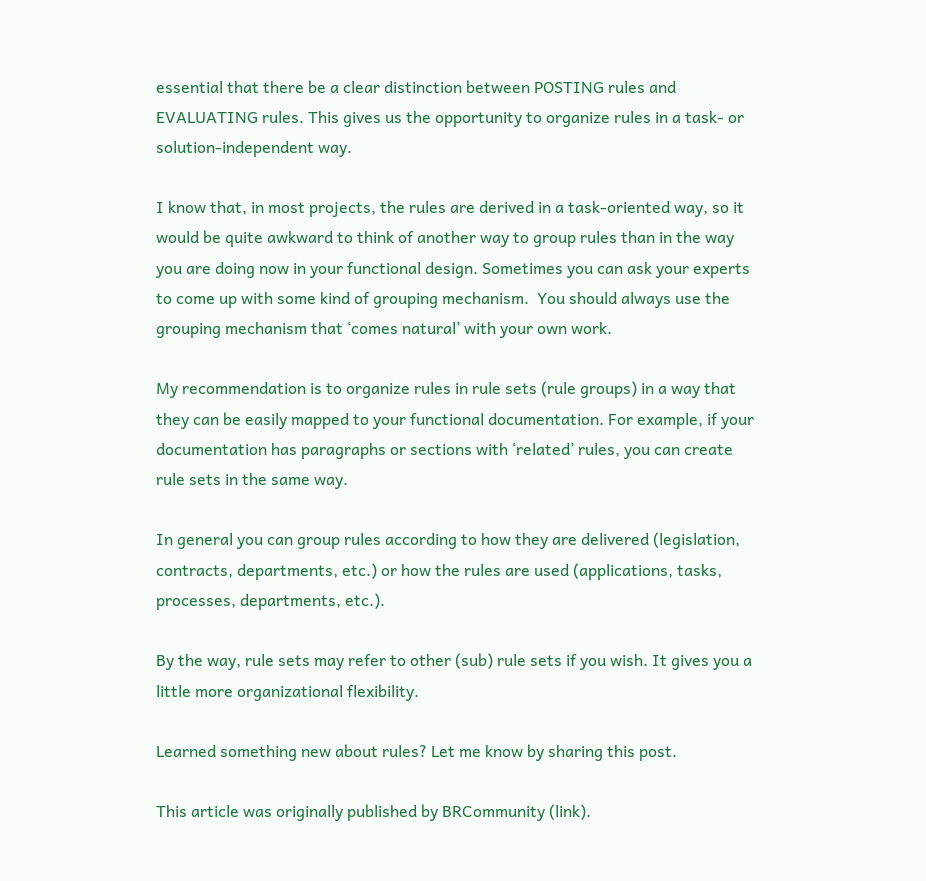essential that there be a clear distinction between POSTING rules and EVALUATING rules. This gives us the opportunity to organize rules in a task- or solution-independent way.

I know that, in most projects, the rules are derived in a task-oriented way, so it would be quite awkward to think of another way to group rules than in the way you are doing now in your functional design. Sometimes you can ask your experts to come up with some kind of grouping mechanism.  You should always use the grouping mechanism that ‘comes natural’ with your own work.

My recommendation is to organize rules in rule sets (rule groups) in a way that they can be easily mapped to your functional documentation. For example, if your documentation has paragraphs or sections with ‘related’ rules, you can create rule sets in the same way.

In general you can group rules according to how they are delivered (legislation, contracts, departments, etc.) or how the rules are used (applications, tasks, processes, departments, etc.).

By the way, rule sets may refer to other (sub) rule sets if you wish. It gives you a little more organizational flexibility.

Learned something new about rules? Let me know by sharing this post.

This article was originally published by BRCommunity (link).